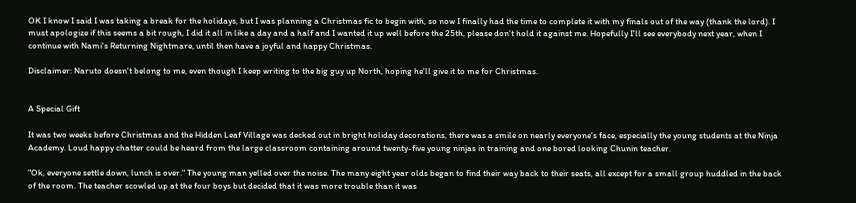OK I know I said I was taking a break for the holidays, but I was planning a Christmas fic to begin with, so now I finally had the time to complete it with my finals out of the way (thank the lord). I must apologize if this seems a bit rough, I did it all in like a day and a half and I wanted it up well before the 25th, please don't hold it against me. Hopefully I'll see everybody next year, when I continue with Nami's Returning Nightmare, until then have a joyful and happy Christmas.

Disclaimer: Naruto doesn't belong to me, even though I keep writing to the big guy up North, hoping he'll give it to me for Christmas.


A Special Gift

It was two weeks before Christmas and the Hidden Leaf Village was decked out in bright holiday decorations, there was a smile on nearly everyone's face, especially the young students at the Ninja Academy. Loud happy chatter could be heard from the large classroom containing around twenty-five young ninjas in training and one bored looking Chunin teacher.

"Ok, everyone settle down, lunch is over." The young man yelled over the noise. The many eight year olds began to find their way back to their seats, all except for a small group huddled in the back of the room. The teacher scowled up at the four boys but decided that it was more trouble than it was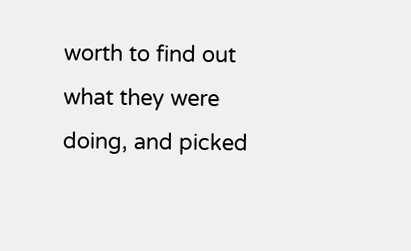worth to find out what they were doing, and picked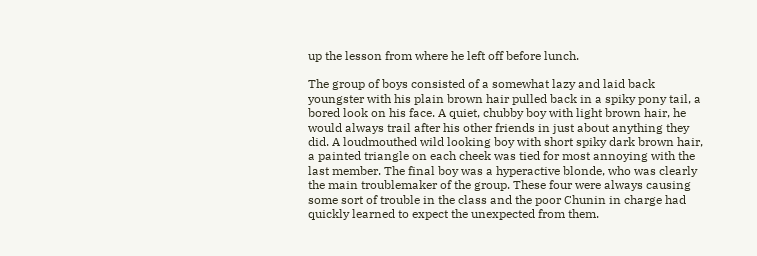up the lesson from where he left off before lunch.

The group of boys consisted of a somewhat lazy and laid back youngster with his plain brown hair pulled back in a spiky pony tail, a bored look on his face. A quiet, chubby boy with light brown hair, he would always trail after his other friends in just about anything they did. A loudmouthed wild looking boy with short spiky dark brown hair, a painted triangle on each cheek was tied for most annoying with the last member. The final boy was a hyperactive blonde, who was clearly the main troublemaker of the group. These four were always causing some sort of trouble in the class and the poor Chunin in charge had quickly learned to expect the unexpected from them.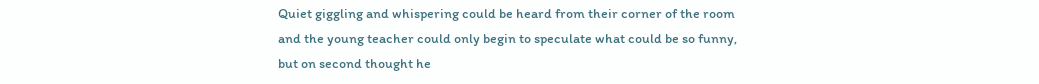Quiet giggling and whispering could be heard from their corner of the room and the young teacher could only begin to speculate what could be so funny, but on second thought he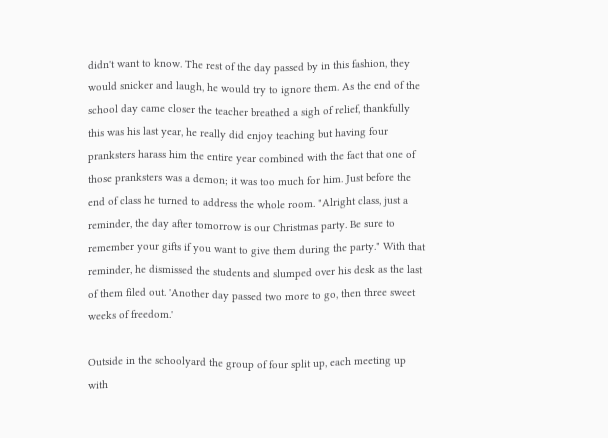didn't want to know. The rest of the day passed by in this fashion, they would snicker and laugh, he would try to ignore them. As the end of the school day came closer the teacher breathed a sigh of relief, thankfully this was his last year, he really did enjoy teaching but having four pranksters harass him the entire year combined with the fact that one of those pranksters was a demon; it was too much for him. Just before the end of class he turned to address the whole room. "Alright class, just a reminder, the day after tomorrow is our Christmas party. Be sure to remember your gifts if you want to give them during the party." With that reminder, he dismissed the students and slumped over his desk as the last of them filed out. 'Another day passed two more to go, then three sweet weeks of freedom.'

Outside in the schoolyard the group of four split up, each meeting up with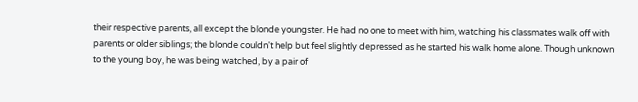their respective parents, all except the blonde youngster. He had no one to meet with him, watching his classmates walk off with parents or older siblings; the blonde couldn't help but feel slightly depressed as he started his walk home alone. Though unknown to the young boy, he was being watched, by a pair of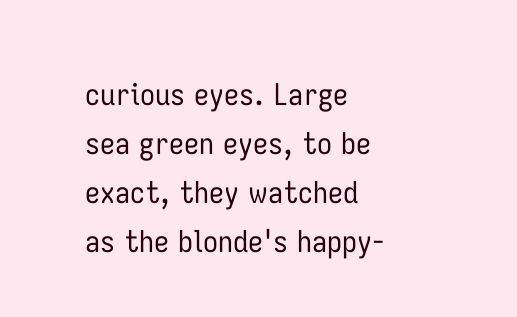curious eyes. Large sea green eyes, to be exact, they watched as the blonde's happy-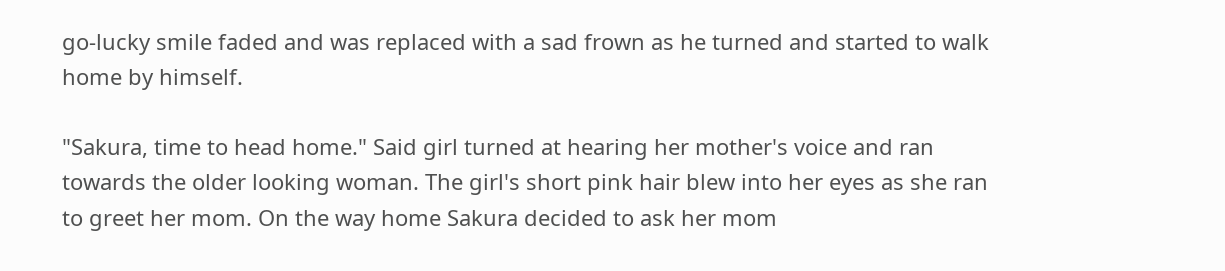go-lucky smile faded and was replaced with a sad frown as he turned and started to walk home by himself.

"Sakura, time to head home." Said girl turned at hearing her mother's voice and ran towards the older looking woman. The girl's short pink hair blew into her eyes as she ran to greet her mom. On the way home Sakura decided to ask her mom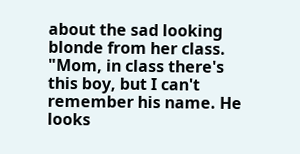about the sad looking blonde from her class. "Mom, in class there's this boy, but I can't remember his name. He looks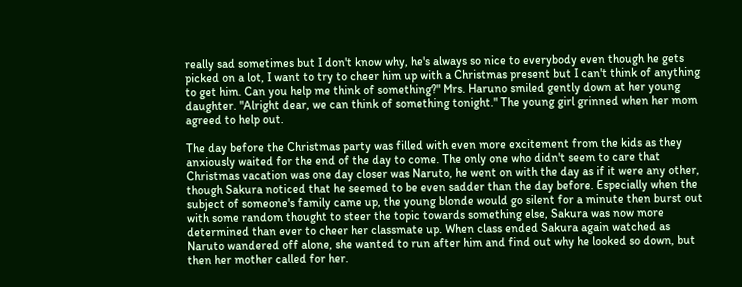really sad sometimes but I don't know why, he's always so nice to everybody even though he gets picked on a lot, I want to try to cheer him up with a Christmas present but I can't think of anything to get him. Can you help me think of something?" Mrs. Haruno smiled gently down at her young daughter. "Alright dear, we can think of something tonight." The young girl grinned when her mom agreed to help out.

The day before the Christmas party was filled with even more excitement from the kids as they anxiously waited for the end of the day to come. The only one who didn't seem to care that Christmas vacation was one day closer was Naruto, he went on with the day as if it were any other, though Sakura noticed that he seemed to be even sadder than the day before. Especially when the subject of someone's family came up, the young blonde would go silent for a minute then burst out with some random thought to steer the topic towards something else, Sakura was now more determined than ever to cheer her classmate up. When class ended Sakura again watched as Naruto wandered off alone, she wanted to run after him and find out why he looked so down, but then her mother called for her.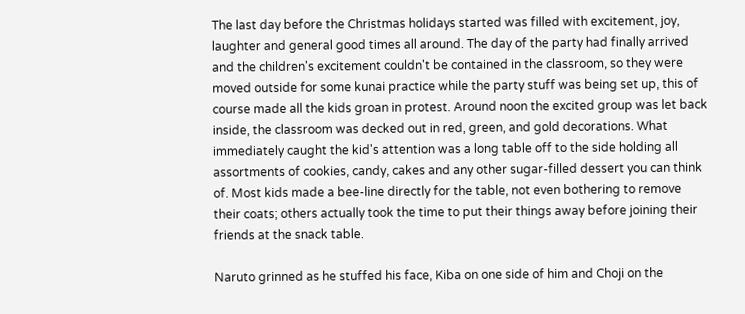The last day before the Christmas holidays started was filled with excitement, joy, laughter and general good times all around. The day of the party had finally arrived and the children's excitement couldn't be contained in the classroom, so they were moved outside for some kunai practice while the party stuff was being set up, this of course made all the kids groan in protest. Around noon the excited group was let back inside, the classroom was decked out in red, green, and gold decorations. What immediately caught the kid's attention was a long table off to the side holding all assortments of cookies, candy, cakes and any other sugar-filled dessert you can think of. Most kids made a bee-line directly for the table, not even bothering to remove their coats; others actually took the time to put their things away before joining their friends at the snack table.

Naruto grinned as he stuffed his face, Kiba on one side of him and Choji on the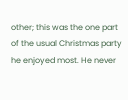other; this was the one part of the usual Christmas party he enjoyed most. He never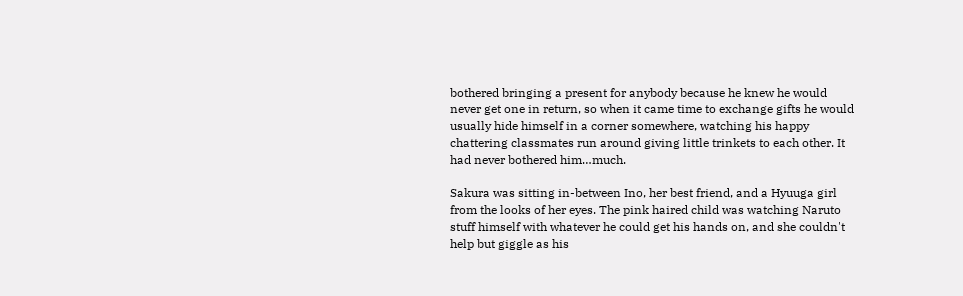bothered bringing a present for anybody because he knew he would never get one in return, so when it came time to exchange gifts he would usually hide himself in a corner somewhere, watching his happy chattering classmates run around giving little trinkets to each other. It had never bothered him…much.

Sakura was sitting in-between Ino, her best friend, and a Hyuuga girl from the looks of her eyes. The pink haired child was watching Naruto stuff himself with whatever he could get his hands on, and she couldn't help but giggle as his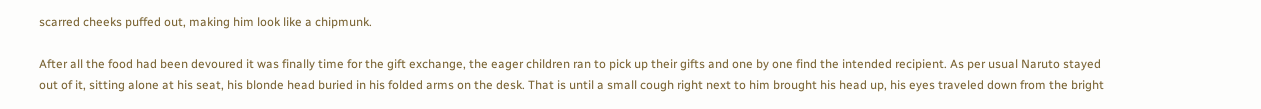scarred cheeks puffed out, making him look like a chipmunk.

After all the food had been devoured it was finally time for the gift exchange, the eager children ran to pick up their gifts and one by one find the intended recipient. As per usual Naruto stayed out of it, sitting alone at his seat, his blonde head buried in his folded arms on the desk. That is until a small cough right next to him brought his head up, his eyes traveled down from the bright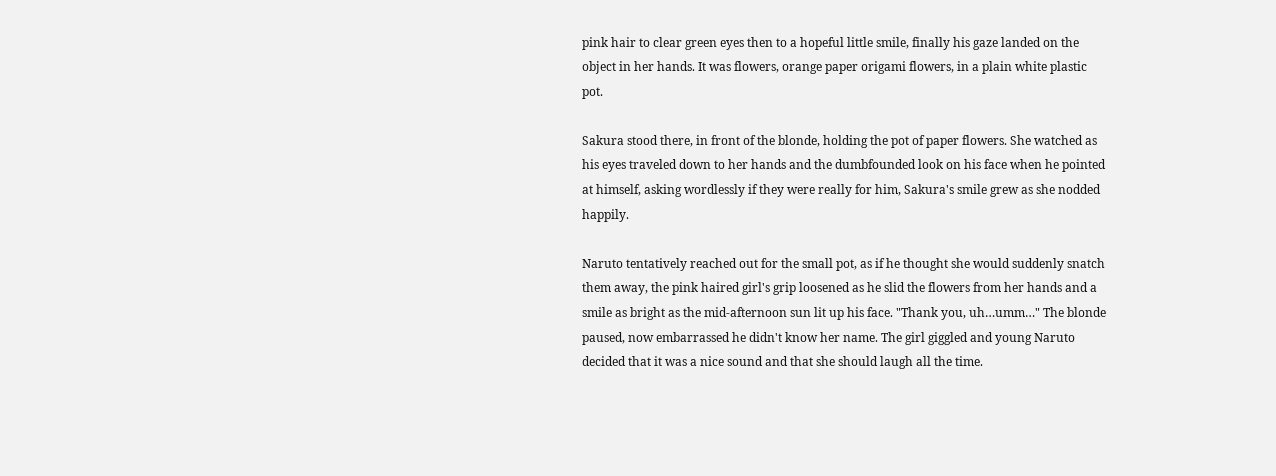pink hair to clear green eyes then to a hopeful little smile, finally his gaze landed on the object in her hands. It was flowers, orange paper origami flowers, in a plain white plastic pot.

Sakura stood there, in front of the blonde, holding the pot of paper flowers. She watched as his eyes traveled down to her hands and the dumbfounded look on his face when he pointed at himself, asking wordlessly if they were really for him, Sakura's smile grew as she nodded happily.

Naruto tentatively reached out for the small pot, as if he thought she would suddenly snatch them away, the pink haired girl's grip loosened as he slid the flowers from her hands and a smile as bright as the mid-afternoon sun lit up his face. "Thank you, uh…umm…" The blonde paused, now embarrassed he didn't know her name. The girl giggled and young Naruto decided that it was a nice sound and that she should laugh all the time.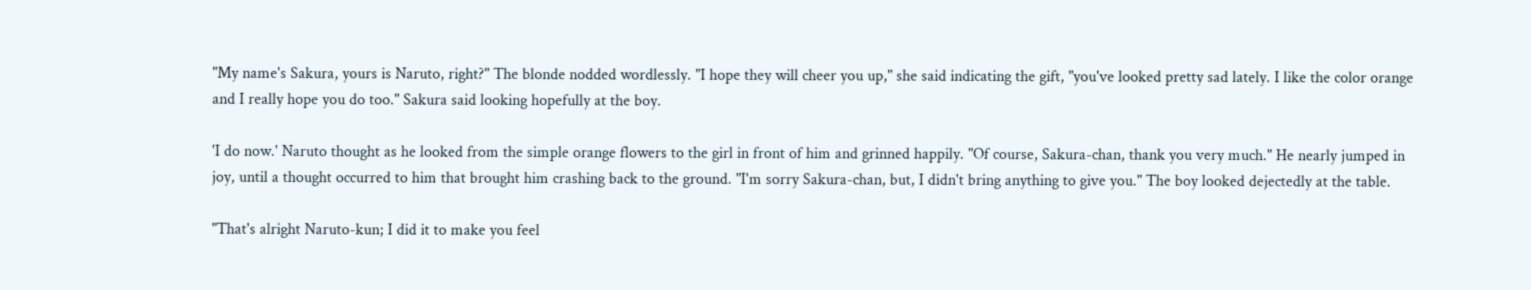"My name's Sakura, yours is Naruto, right?" The blonde nodded wordlessly. "I hope they will cheer you up," she said indicating the gift, "you've looked pretty sad lately. I like the color orange and I really hope you do too." Sakura said looking hopefully at the boy.

'I do now.' Naruto thought as he looked from the simple orange flowers to the girl in front of him and grinned happily. "Of course, Sakura-chan, thank you very much." He nearly jumped in joy, until a thought occurred to him that brought him crashing back to the ground. "I'm sorry Sakura-chan, but, I didn't bring anything to give you." The boy looked dejectedly at the table.

"That's alright Naruto-kun; I did it to make you feel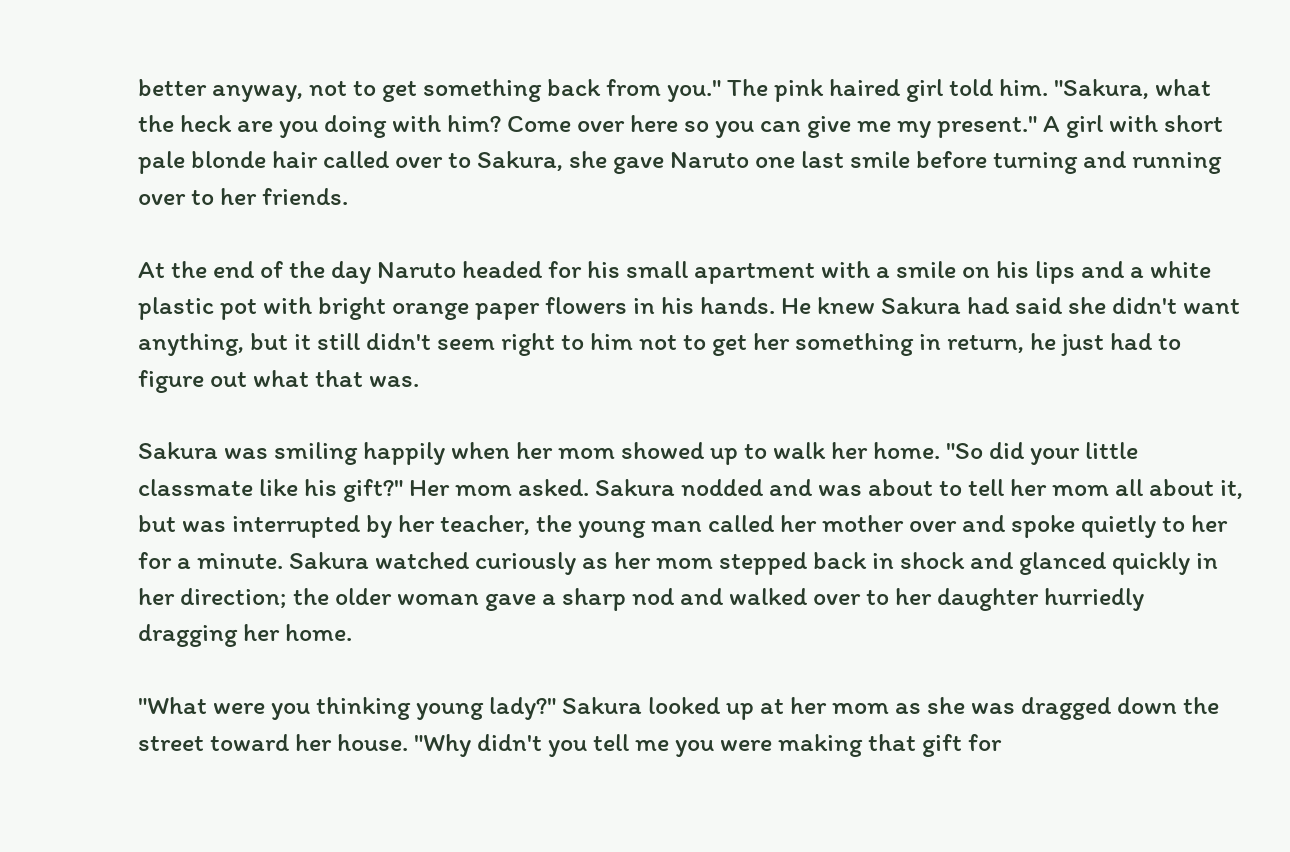better anyway, not to get something back from you." The pink haired girl told him. "Sakura, what the heck are you doing with him? Come over here so you can give me my present." A girl with short pale blonde hair called over to Sakura, she gave Naruto one last smile before turning and running over to her friends.

At the end of the day Naruto headed for his small apartment with a smile on his lips and a white plastic pot with bright orange paper flowers in his hands. He knew Sakura had said she didn't want anything, but it still didn't seem right to him not to get her something in return, he just had to figure out what that was.

Sakura was smiling happily when her mom showed up to walk her home. "So did your little classmate like his gift?" Her mom asked. Sakura nodded and was about to tell her mom all about it, but was interrupted by her teacher, the young man called her mother over and spoke quietly to her for a minute. Sakura watched curiously as her mom stepped back in shock and glanced quickly in her direction; the older woman gave a sharp nod and walked over to her daughter hurriedly dragging her home.

"What were you thinking young lady?" Sakura looked up at her mom as she was dragged down the street toward her house. "Why didn't you tell me you were making that gift for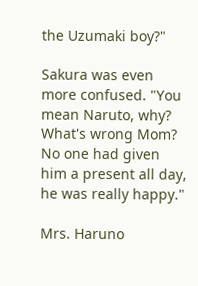the Uzumaki boy?"

Sakura was even more confused. "You mean Naruto, why? What's wrong Mom? No one had given him a present all day, he was really happy."

Mrs. Haruno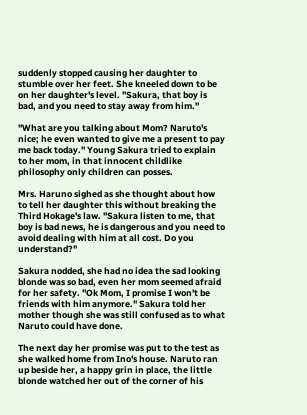suddenly stopped causing her daughter to stumble over her feet. She kneeled down to be on her daughter's level. "Sakura, that boy is bad, and you need to stay away from him."

"What are you talking about Mom? Naruto's nice; he even wanted to give me a present to pay me back today." Young Sakura tried to explain to her mom, in that innocent childlike philosophy only children can posses.

Mrs. Haruno sighed as she thought about how to tell her daughter this without breaking the Third Hokage's law. "Sakura listen to me, that boy is bad news, he is dangerous and you need to avoid dealing with him at all cost. Do you understand?"

Sakura nodded, she had no idea the sad looking blonde was so bad, even her mom seemed afraid for her safety. "Ok Mom, I promise I won't be friends with him anymore." Sakura told her mother though she was still confused as to what Naruto could have done.

The next day her promise was put to the test as she walked home from Ino's house. Naruto ran up beside her, a happy grin in place, the little blonde watched her out of the corner of his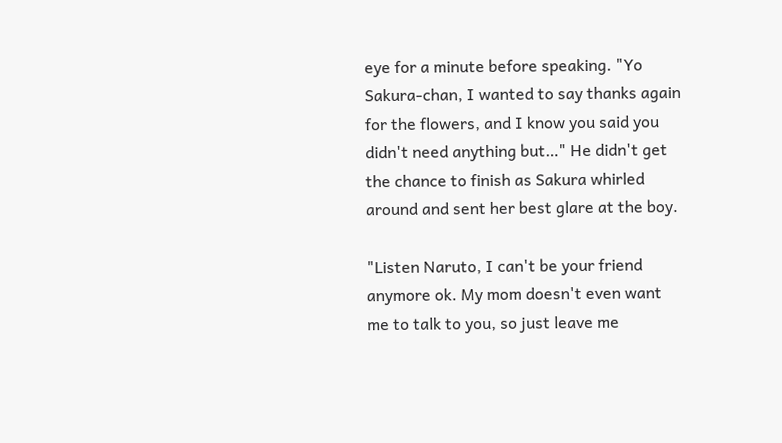eye for a minute before speaking. "Yo Sakura-chan, I wanted to say thanks again for the flowers, and I know you said you didn't need anything but…" He didn't get the chance to finish as Sakura whirled around and sent her best glare at the boy.

"Listen Naruto, I can't be your friend anymore ok. My mom doesn't even want me to talk to you, so just leave me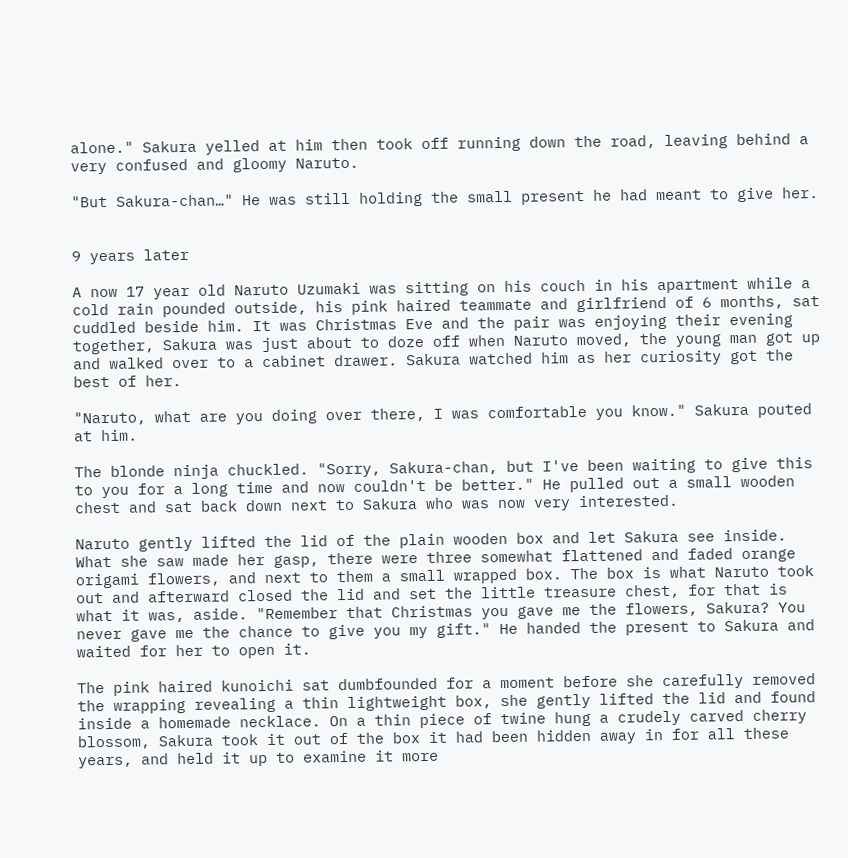alone." Sakura yelled at him then took off running down the road, leaving behind a very confused and gloomy Naruto.

"But Sakura-chan…" He was still holding the small present he had meant to give her.


9 years later

A now 17 year old Naruto Uzumaki was sitting on his couch in his apartment while a cold rain pounded outside, his pink haired teammate and girlfriend of 6 months, sat cuddled beside him. It was Christmas Eve and the pair was enjoying their evening together, Sakura was just about to doze off when Naruto moved, the young man got up and walked over to a cabinet drawer. Sakura watched him as her curiosity got the best of her.

"Naruto, what are you doing over there, I was comfortable you know." Sakura pouted at him.

The blonde ninja chuckled. "Sorry, Sakura-chan, but I've been waiting to give this to you for a long time and now couldn't be better." He pulled out a small wooden chest and sat back down next to Sakura who was now very interested.

Naruto gently lifted the lid of the plain wooden box and let Sakura see inside. What she saw made her gasp, there were three somewhat flattened and faded orange origami flowers, and next to them a small wrapped box. The box is what Naruto took out and afterward closed the lid and set the little treasure chest, for that is what it was, aside. "Remember that Christmas you gave me the flowers, Sakura? You never gave me the chance to give you my gift." He handed the present to Sakura and waited for her to open it.

The pink haired kunoichi sat dumbfounded for a moment before she carefully removed the wrapping revealing a thin lightweight box, she gently lifted the lid and found inside a homemade necklace. On a thin piece of twine hung a crudely carved cherry blossom, Sakura took it out of the box it had been hidden away in for all these years, and held it up to examine it more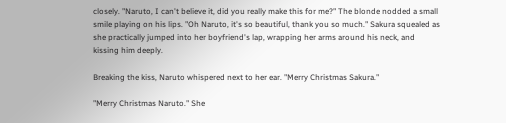closely. "Naruto, I can't believe it, did you really make this for me?" The blonde nodded a small smile playing on his lips. "Oh Naruto, it's so beautiful, thank you so much." Sakura squealed as she practically jumped into her boyfriend's lap, wrapping her arms around his neck, and kissing him deeply.

Breaking the kiss, Naruto whispered next to her ear. "Merry Christmas Sakura."

"Merry Christmas Naruto." She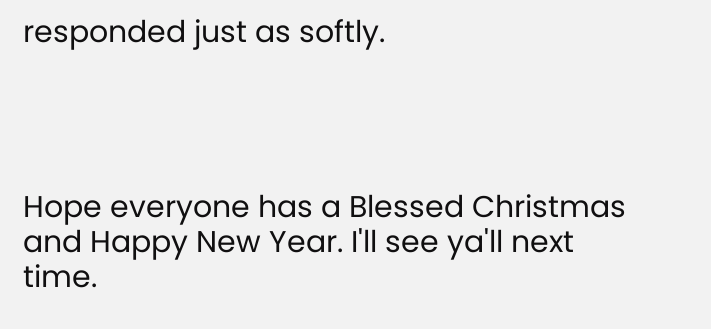responded just as softly.




Hope everyone has a Blessed Christmas and Happy New Year. I'll see ya'll next time.